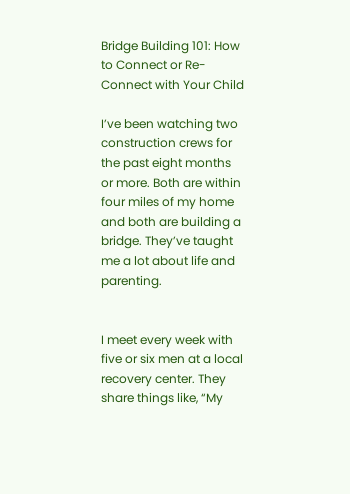Bridge Building 101: How to Connect or Re-Connect with Your Child

I’ve been watching two construction crews for the past eight months or more. Both are within four miles of my home and both are building a bridge. They’ve taught me a lot about life and parenting.


I meet every week with five or six men at a local recovery center. They share things like, “My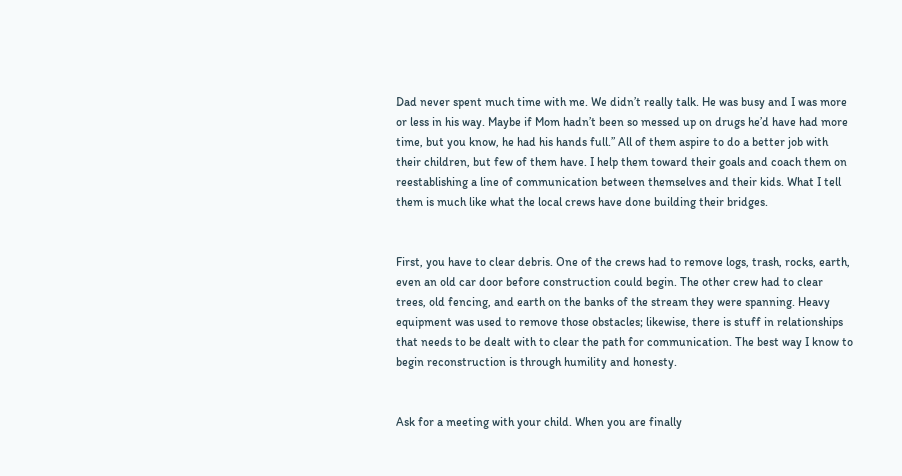Dad never spent much time with me. We didn’t really talk. He was busy and I was more or less in his way. Maybe if Mom hadn’t been so messed up on drugs he’d have had more time, but you know, he had his hands full.” All of them aspire to do a better job with their children, but few of them have. I help them toward their goals and coach them on reestablishing a line of communication between themselves and their kids. What I tell them is much like what the local crews have done building their bridges.


First, you have to clear debris. One of the crews had to remove logs, trash, rocks, earth, even an old car door before construction could begin. The other crew had to clear trees, old fencing, and earth on the banks of the stream they were spanning. Heavy equipment was used to remove those obstacles; likewise, there is stuff in relationships that needs to be dealt with to clear the path for communication. The best way I know to begin reconstruction is through humility and honesty.


Ask for a meeting with your child. When you are finally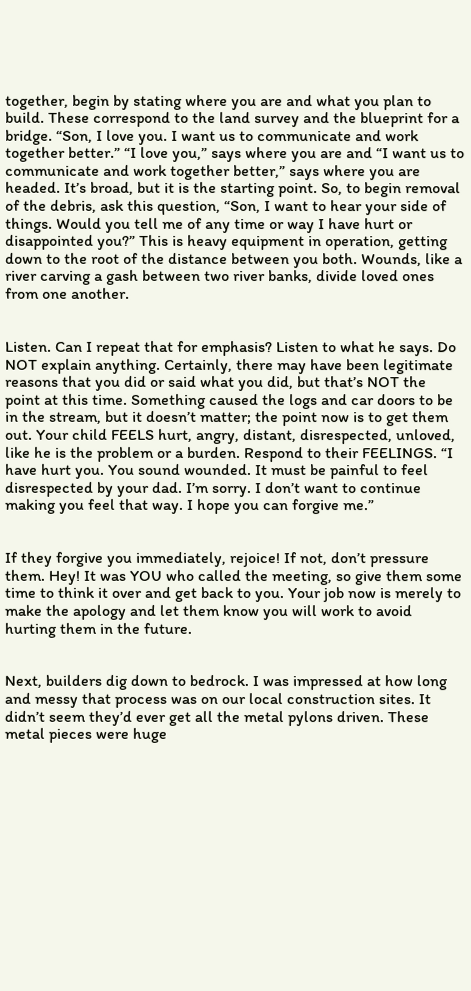together, begin by stating where you are and what you plan to build. These correspond to the land survey and the blueprint for a bridge. “Son, I love you. I want us to communicate and work together better.” “I love you,” says where you are and “I want us to communicate and work together better,” says where you are headed. It’s broad, but it is the starting point. So, to begin removal of the debris, ask this question, “Son, I want to hear your side of things. Would you tell me of any time or way I have hurt or disappointed you?” This is heavy equipment in operation, getting down to the root of the distance between you both. Wounds, like a river carving a gash between two river banks, divide loved ones from one another.


Listen. Can I repeat that for emphasis? Listen to what he says. Do NOT explain anything. Certainly, there may have been legitimate reasons that you did or said what you did, but that’s NOT the point at this time. Something caused the logs and car doors to be in the stream, but it doesn’t matter; the point now is to get them out. Your child FEELS hurt, angry, distant, disrespected, unloved, like he is the problem or a burden. Respond to their FEELINGS. “I have hurt you. You sound wounded. It must be painful to feel disrespected by your dad. I’m sorry. I don’t want to continue making you feel that way. I hope you can forgive me.”


If they forgive you immediately, rejoice! If not, don’t pressure them. Hey! It was YOU who called the meeting, so give them some time to think it over and get back to you. Your job now is merely to make the apology and let them know you will work to avoid hurting them in the future.


Next, builders dig down to bedrock. I was impressed at how long and messy that process was on our local construction sites. It didn’t seem they’d ever get all the metal pylons driven. These metal pieces were huge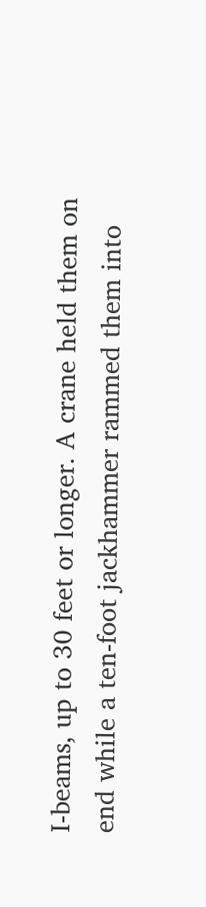I-beams, up to 30 feet or longer. A crane held them on end while a ten-foot jackhammer rammed them into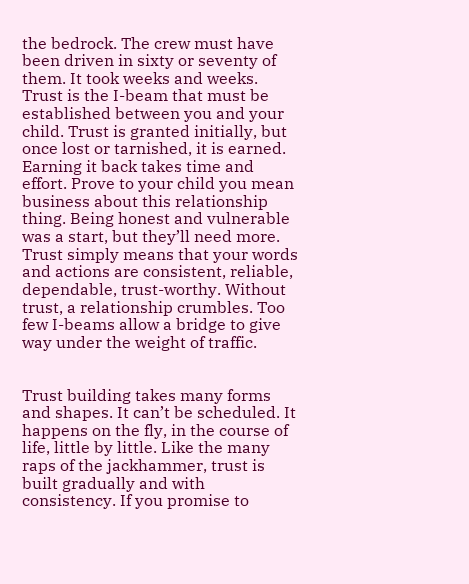the bedrock. The crew must have been driven in sixty or seventy of them. It took weeks and weeks. Trust is the I-beam that must be established between you and your child. Trust is granted initially, but once lost or tarnished, it is earned. Earning it back takes time and effort. Prove to your child you mean business about this relationship thing. Being honest and vulnerable was a start, but they’ll need more. Trust simply means that your words and actions are consistent, reliable, dependable, trust-worthy. Without trust, a relationship crumbles. Too few I-beams allow a bridge to give way under the weight of traffic.


Trust building takes many forms and shapes. It can’t be scheduled. It happens on the fly, in the course of life, little by little. Like the many raps of the jackhammer, trust is built gradually and with consistency. If you promise to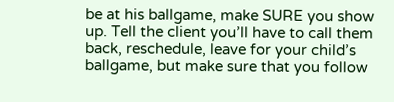be at his ballgame, make SURE you show up. Tell the client you’ll have to call them back, reschedule, leave for your child’s ballgame, but make sure that you follow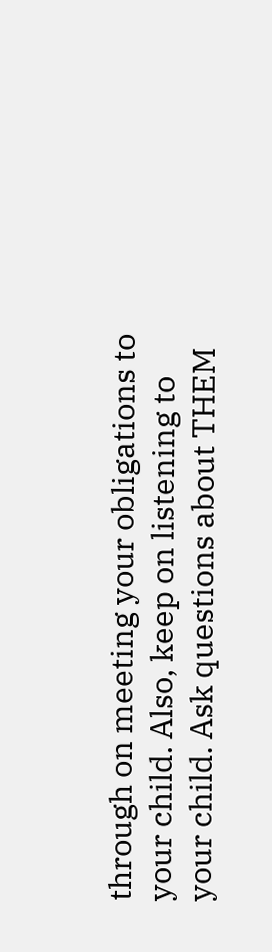through on meeting your obligations to your child. Also, keep on listening to your child. Ask questions about THEM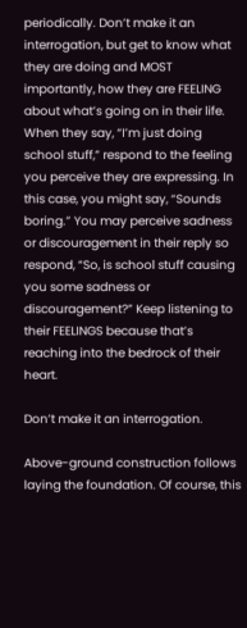periodically. Don’t make it an interrogation, but get to know what they are doing and MOST importantly, how they are FEELING about what’s going on in their life. When they say, “I’m just doing school stuff,” respond to the feeling you perceive they are expressing. In this case, you might say, “Sounds boring.” You may perceive sadness or discouragement in their reply so respond, “So, is school stuff causing you some sadness or discouragement?” Keep listening to their FEELINGS because that’s reaching into the bedrock of their heart.

Don’t make it an interrogation.

Above-ground construction follows laying the foundation. Of course, this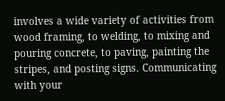involves a wide variety of activities from wood framing, to welding, to mixing and pouring concrete, to paving, painting the stripes, and posting signs. Communicating with your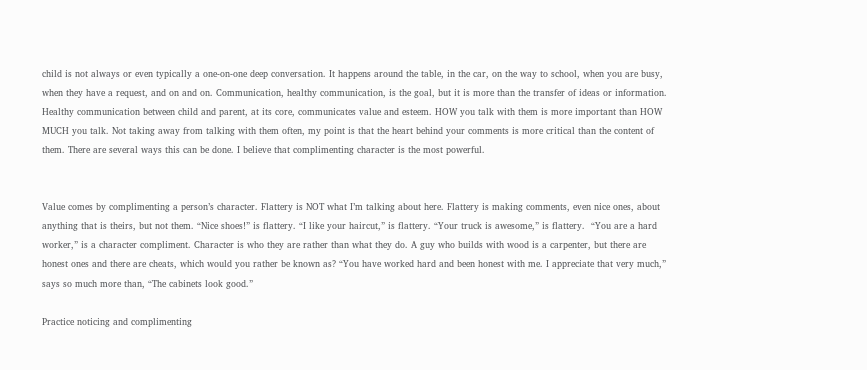child is not always or even typically a one-on-one deep conversation. It happens around the table, in the car, on the way to school, when you are busy, when they have a request, and on and on. Communication, healthy communication, is the goal, but it is more than the transfer of ideas or information. Healthy communication between child and parent, at its core, communicates value and esteem. HOW you talk with them is more important than HOW MUCH you talk. Not taking away from talking with them often, my point is that the heart behind your comments is more critical than the content of them. There are several ways this can be done. I believe that complimenting character is the most powerful.


Value comes by complimenting a person’s character. Flattery is NOT what I’m talking about here. Flattery is making comments, even nice ones, about anything that is theirs, but not them. “Nice shoes!” is flattery. “I like your haircut,” is flattery. “Your truck is awesome,” is flattery.  “You are a hard worker,” is a character compliment. Character is who they are rather than what they do. A guy who builds with wood is a carpenter, but there are honest ones and there are cheats, which would you rather be known as? “You have worked hard and been honest with me. I appreciate that very much,” says so much more than, “The cabinets look good.”

Practice noticing and complimenting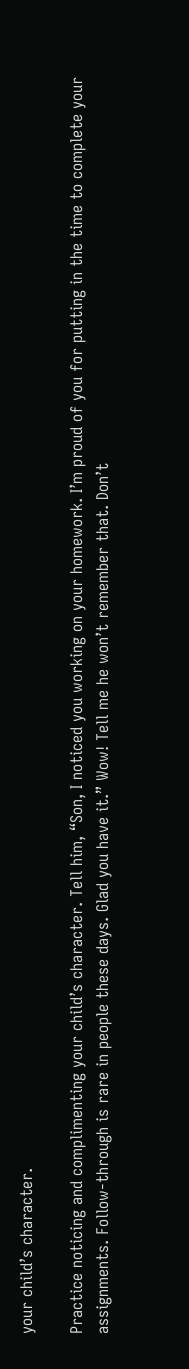your child’s character.

Practice noticing and complimenting your child’s character. Tell him, “Son, I noticed you working on your homework. I’m proud of you for putting in the time to complete your assignments. Follow-through is rare in people these days. Glad you have it.” Wow! Tell me he won’t remember that. Don’t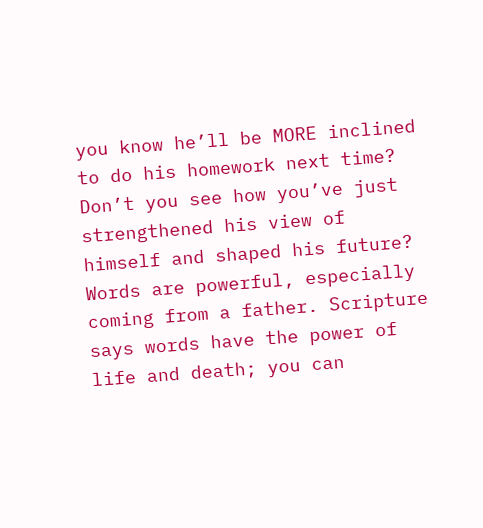you know he’ll be MORE inclined to do his homework next time? Don’t you see how you’ve just strengthened his view of himself and shaped his future? Words are powerful, especially coming from a father. Scripture says words have the power of life and death; you can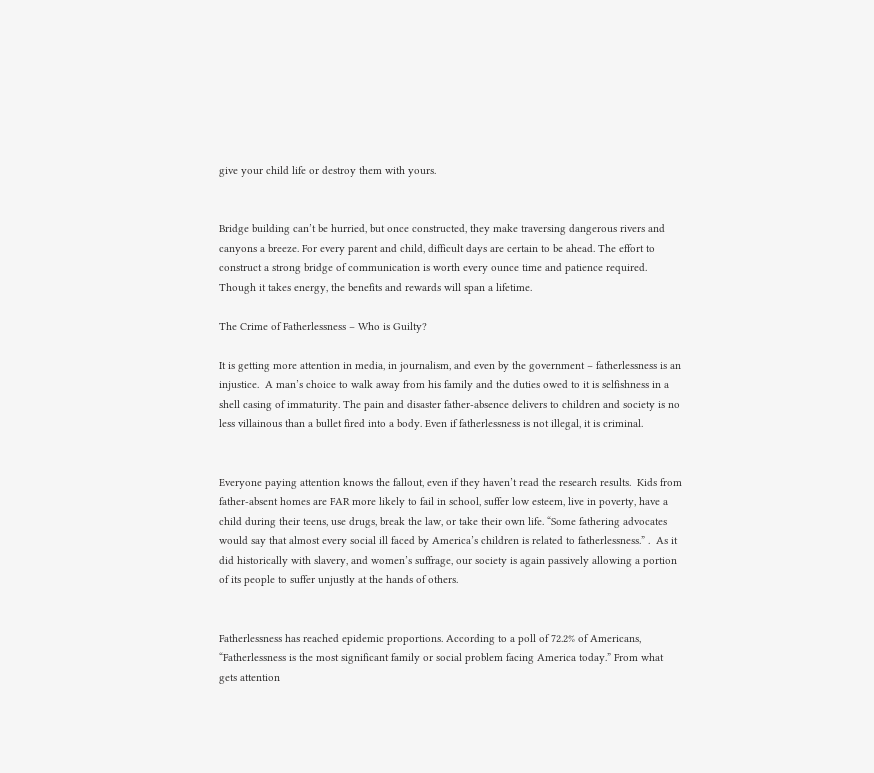give your child life or destroy them with yours.


Bridge building can’t be hurried, but once constructed, they make traversing dangerous rivers and canyons a breeze. For every parent and child, difficult days are certain to be ahead. The effort to construct a strong bridge of communication is worth every ounce time and patience required. Though it takes energy, the benefits and rewards will span a lifetime.

The Crime of Fatherlessness – Who is Guilty?

It is getting more attention in media, in journalism, and even by the government – fatherlessness is an injustice.  A man’s choice to walk away from his family and the duties owed to it is selfishness in a shell casing of immaturity. The pain and disaster father-absence delivers to children and society is no less villainous than a bullet fired into a body. Even if fatherlessness is not illegal, it is criminal.


Everyone paying attention knows the fallout, even if they haven’t read the research results.  Kids from father-absent homes are FAR more likely to fail in school, suffer low esteem, live in poverty, have a child during their teens, use drugs, break the law, or take their own life. “Some fathering advocates would say that almost every social ill faced by America’s children is related to fatherlessness.” .  As it did historically with slavery, and women’s suffrage, our society is again passively allowing a portion of its people to suffer unjustly at the hands of others.


Fatherlessness has reached epidemic proportions. According to a poll of 72.2% of Americans, “Fatherlessness is the most significant family or social problem facing America today.” From what gets attention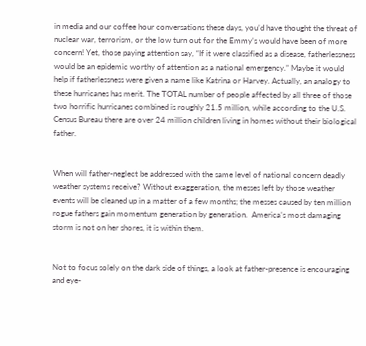in media and our coffee hour conversations these days, you’d have thought the threat of nuclear war, terrorism, or the low turn out for the Emmy’s would have been of more concern! Yet, those paying attention say, “If it were classified as a disease, fatherlessness would be an epidemic worthy of attention as a national emergency.” Maybe it would help if fatherlessness were given a name like Katrina or Harvey. Actually, an analogy to these hurricanes has merit. The TOTAL number of people affected by all three of those two horrific hurricanes combined is roughly 21.5 million, while according to the U.S. Census Bureau there are over 24 million children living in homes without their biological father.


When will father-neglect be addressed with the same level of national concern deadly weather systems receive? Without exaggeration, the messes left by those weather events will be cleaned up in a matter of a few months; the messes caused by ten million rogue fathers gain momentum generation by generation.  America’s most damaging storm is not on her shores, it is within them.


Not to focus solely on the dark side of things, a look at father-presence is encouraging and eye-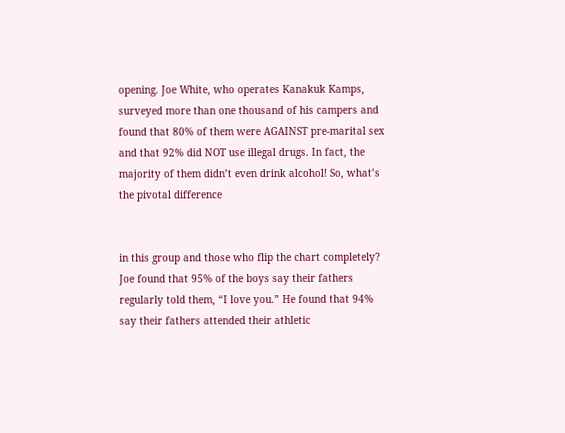opening. Joe White, who operates Kanakuk Kamps, surveyed more than one thousand of his campers and found that 80% of them were AGAINST pre-marital sex and that 92% did NOT use illegal drugs. In fact, the majority of them didn’t even drink alcohol! So, what’s the pivotal difference


in this group and those who flip the chart completely? Joe found that 95% of the boys say their fathers regularly told them, “I love you.” He found that 94% say their fathers attended their athletic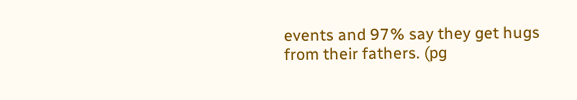events and 97% say they get hugs from their fathers. (pg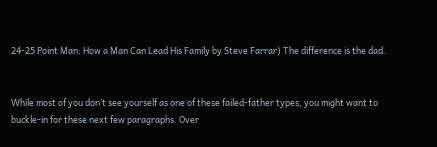24-25 Point Man: How a Man Can Lead His Family by Steve Farrar) The difference is the dad.


While most of you don’t see yourself as one of these failed-father types, you might want to buckle-in for these next few paragraphs. Over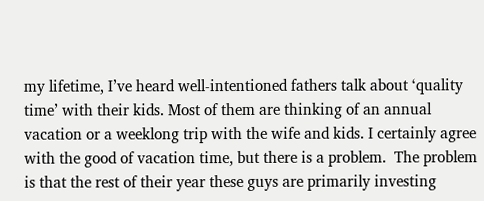my lifetime, I’ve heard well-intentioned fathers talk about ‘quality time’ with their kids. Most of them are thinking of an annual vacation or a weeklong trip with the wife and kids. I certainly agree with the good of vacation time, but there is a problem.  The problem is that the rest of their year these guys are primarily investing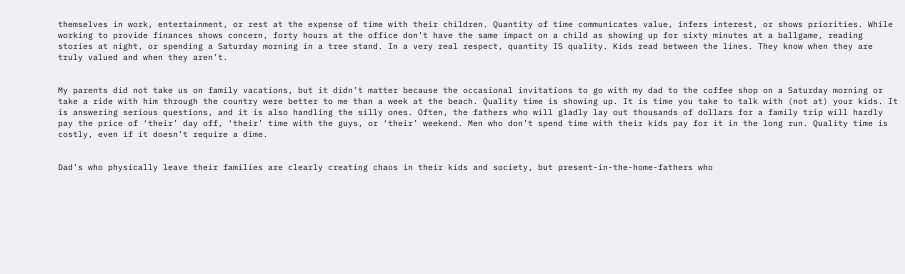themselves in work, entertainment, or rest at the expense of time with their children. Quantity of time communicates value, infers interest, or shows priorities. While working to provide finances shows concern, forty hours at the office don’t have the same impact on a child as showing up for sixty minutes at a ballgame, reading stories at night, or spending a Saturday morning in a tree stand. In a very real respect, quantity IS quality. Kids read between the lines. They know when they are truly valued and when they aren’t.


My parents did not take us on family vacations, but it didn’t matter because the occasional invitations to go with my dad to the coffee shop on a Saturday morning or take a ride with him through the country were better to me than a week at the beach. Quality time is showing up. It is time you take to talk with (not at) your kids. It is answering serious questions, and it is also handling the silly ones. Often, the fathers who will gladly lay out thousands of dollars for a family trip will hardly pay the price of ‘their’ day off, ‘their’ time with the guys, or ‘their’ weekend. Men who don’t spend time with their kids pay for it in the long run. Quality time is costly, even if it doesn’t require a dime.


Dad’s who physically leave their families are clearly creating chaos in their kids and society, but present-in-the-home-fathers who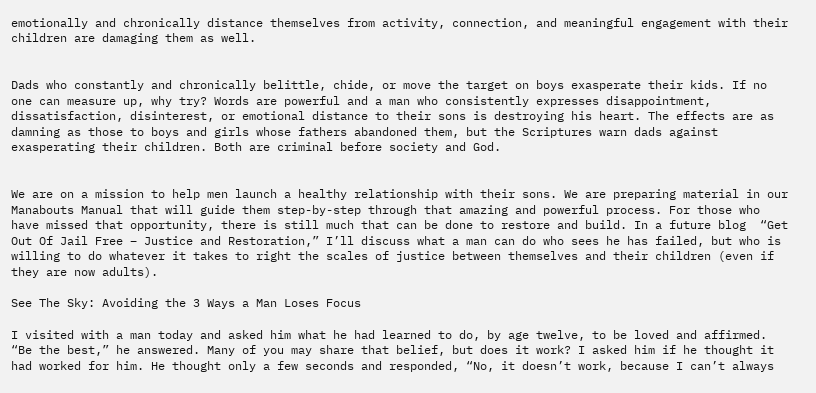emotionally and chronically distance themselves from activity, connection, and meaningful engagement with their children are damaging them as well.


Dads who constantly and chronically belittle, chide, or move the target on boys exasperate their kids. If no one can measure up, why try? Words are powerful and a man who consistently expresses disappointment, dissatisfaction, disinterest, or emotional distance to their sons is destroying his heart. The effects are as damning as those to boys and girls whose fathers abandoned them, but the Scriptures warn dads against exasperating their children. Both are criminal before society and God.


We are on a mission to help men launch a healthy relationship with their sons. We are preparing material in our Manabouts Manual that will guide them step-by-step through that amazing and powerful process. For those who have missed that opportunity, there is still much that can be done to restore and build. In a future blog  “Get Out Of Jail Free – Justice and Restoration,” I’ll discuss what a man can do who sees he has failed, but who is willing to do whatever it takes to right the scales of justice between themselves and their children (even if they are now adults).

See The Sky: Avoiding the 3 Ways a Man Loses Focus

I visited with a man today and asked him what he had learned to do, by age twelve, to be loved and affirmed. “Be the best,” he answered. Many of you may share that belief, but does it work? I asked him if he thought it had worked for him. He thought only a few seconds and responded, “No, it doesn’t work, because I can’t always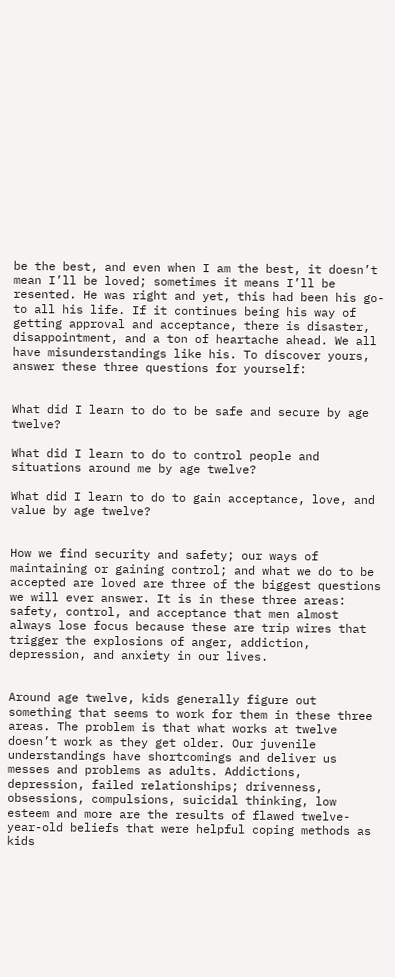be the best, and even when I am the best, it doesn’t mean I’ll be loved; sometimes it means I’ll be resented. He was right and yet, this had been his go-to all his life. If it continues being his way of getting approval and acceptance, there is disaster, disappointment, and a ton of heartache ahead. We all have misunderstandings like his. To discover yours, answer these three questions for yourself:


What did I learn to do to be safe and secure by age twelve?

What did I learn to do to control people and situations around me by age twelve?

What did I learn to do to gain acceptance, love, and value by age twelve?


How we find security and safety; our ways of maintaining or gaining control; and what we do to be accepted are loved are three of the biggest questions we will ever answer. It is in these three areas: safety, control, and acceptance that men almost always lose focus because these are trip wires that trigger the explosions of anger, addiction, depression, and anxiety in our lives.


Around age twelve, kids generally figure out something that seems to work for them in these three areas. The problem is that what works at twelve doesn’t work as they get older. Our juvenile understandings have shortcomings and deliver us messes and problems as adults. Addictions, depression, failed relationships; drivenness, obsessions, compulsions, suicidal thinking, low esteem and more are the results of flawed twelve-year-old beliefs that were helpful coping methods as kids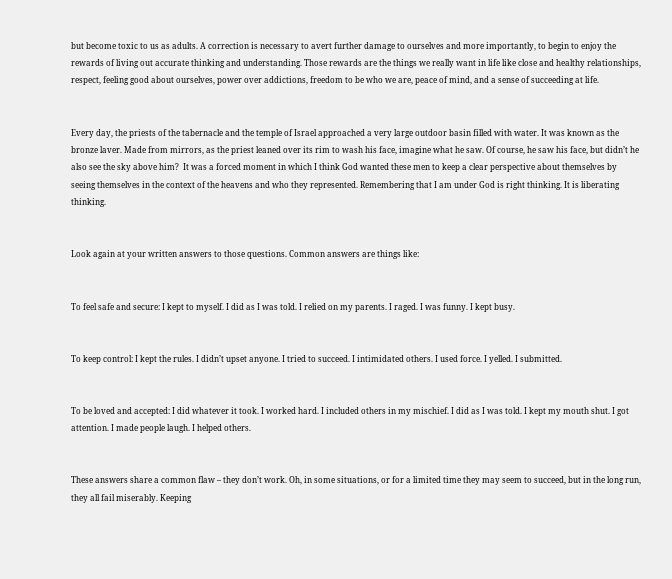but become toxic to us as adults. A correction is necessary to avert further damage to ourselves and more importantly, to begin to enjoy the rewards of living out accurate thinking and understanding. Those rewards are the things we really want in life like close and healthy relationships, respect, feeling good about ourselves, power over addictions, freedom to be who we are, peace of mind, and a sense of succeeding at life.


Every day, the priests of the tabernacle and the temple of Israel approached a very large outdoor basin filled with water. It was known as the bronze laver. Made from mirrors, as the priest leaned over its rim to wash his face, imagine what he saw. Of course, he saw his face, but didn’t he also see the sky above him?  It was a forced moment in which I think God wanted these men to keep a clear perspective about themselves by seeing themselves in the context of the heavens and who they represented. Remembering that I am under God is right thinking. It is liberating thinking.


Look again at your written answers to those questions. Common answers are things like:


To feel safe and secure: I kept to myself. I did as I was told. I relied on my parents. I raged. I was funny. I kept busy.


To keep control: I kept the rules. I didn’t upset anyone. I tried to succeed. I intimidated others. I used force. I yelled. I submitted.


To be loved and accepted: I did whatever it took. I worked hard. I included others in my mischief. I did as I was told. I kept my mouth shut. I got attention. I made people laugh. I helped others.


These answers share a common flaw – they don’t work. Oh, in some situations, or for a limited time they may seem to succeed, but in the long run, they all fail miserably. Keeping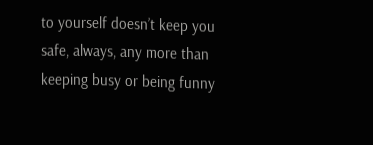to yourself doesn’t keep you safe, always, any more than keeping busy or being funny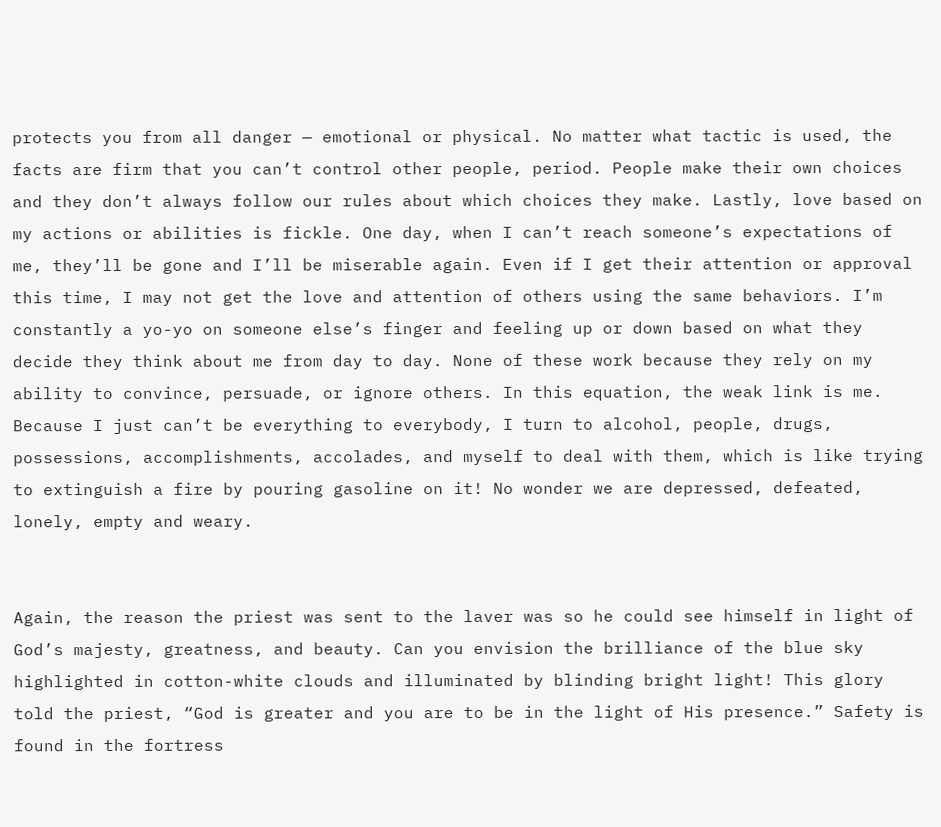protects you from all danger — emotional or physical. No matter what tactic is used, the facts are firm that you can’t control other people, period. People make their own choices and they don’t always follow our rules about which choices they make. Lastly, love based on my actions or abilities is fickle. One day, when I can’t reach someone’s expectations of me, they’ll be gone and I’ll be miserable again. Even if I get their attention or approval this time, I may not get the love and attention of others using the same behaviors. I’m constantly a yo-yo on someone else’s finger and feeling up or down based on what they decide they think about me from day to day. None of these work because they rely on my ability to convince, persuade, or ignore others. In this equation, the weak link is me. Because I just can’t be everything to everybody, I turn to alcohol, people, drugs, possessions, accomplishments, accolades, and myself to deal with them, which is like trying to extinguish a fire by pouring gasoline on it! No wonder we are depressed, defeated, lonely, empty and weary.


Again, the reason the priest was sent to the laver was so he could see himself in light of God’s majesty, greatness, and beauty. Can you envision the brilliance of the blue sky highlighted in cotton-white clouds and illuminated by blinding bright light! This glory told the priest, “God is greater and you are to be in the light of His presence.” Safety is found in the fortress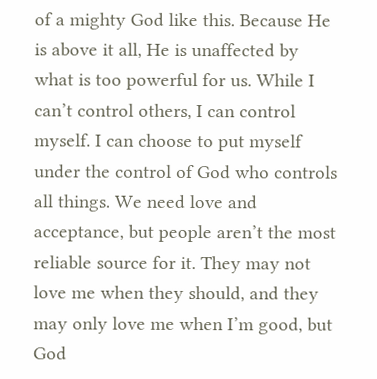of a mighty God like this. Because He is above it all, He is unaffected by what is too powerful for us. While I can’t control others, I can control myself. I can choose to put myself under the control of God who controls all things. We need love and acceptance, but people aren’t the most reliable source for it. They may not love me when they should, and they may only love me when I’m good, but God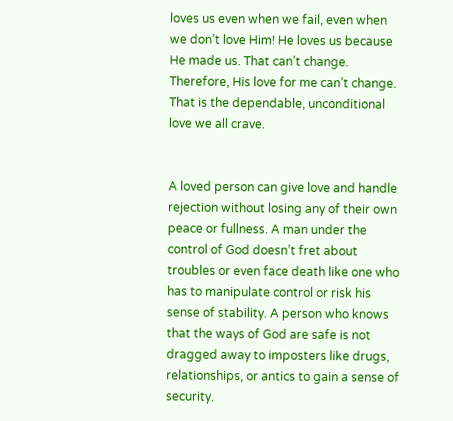loves us even when we fail, even when we don’t love Him! He loves us because He made us. That can’t change. Therefore, His love for me can’t change. That is the dependable, unconditional love we all crave.


A loved person can give love and handle rejection without losing any of their own peace or fullness. A man under the control of God doesn’t fret about troubles or even face death like one who has to manipulate control or risk his sense of stability. A person who knows that the ways of God are safe is not dragged away to imposters like drugs, relationships, or antics to gain a sense of security.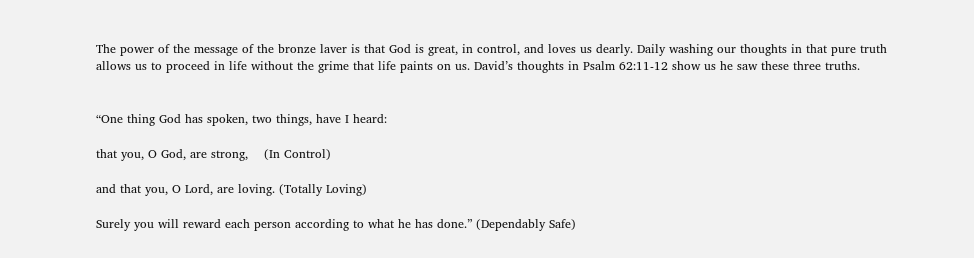The power of the message of the bronze laver is that God is great, in control, and loves us dearly. Daily washing our thoughts in that pure truth allows us to proceed in life without the grime that life paints on us. David’s thoughts in Psalm 62:11-12 show us he saw these three truths.


“One thing God has spoken, two things, have I heard:

that you, O God, are strong,    (In Control)

and that you, O Lord, are loving. (Totally Loving)

Surely you will reward each person according to what he has done.” (Dependably Safe)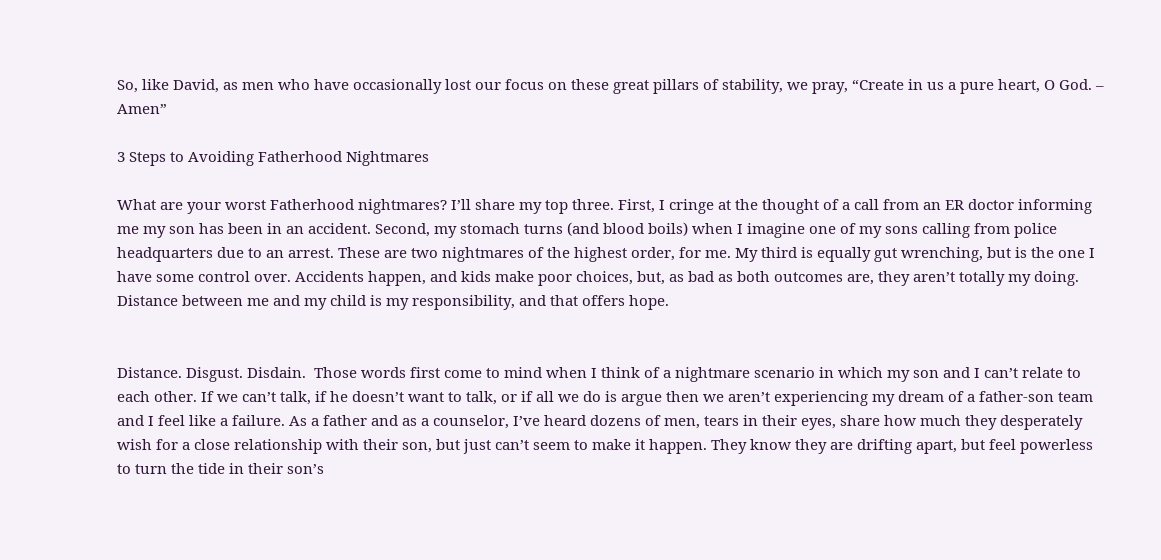So, like David, as men who have occasionally lost our focus on these great pillars of stability, we pray, “Create in us a pure heart, O God. – Amen”

3 Steps to Avoiding Fatherhood Nightmares

What are your worst Fatherhood nightmares? I’ll share my top three. First, I cringe at the thought of a call from an ER doctor informing me my son has been in an accident. Second, my stomach turns (and blood boils) when I imagine one of my sons calling from police headquarters due to an arrest. These are two nightmares of the highest order, for me. My third is equally gut wrenching, but is the one I have some control over. Accidents happen, and kids make poor choices, but, as bad as both outcomes are, they aren’t totally my doing. Distance between me and my child is my responsibility, and that offers hope.


Distance. Disgust. Disdain.  Those words first come to mind when I think of a nightmare scenario in which my son and I can’t relate to each other. If we can’t talk, if he doesn’t want to talk, or if all we do is argue then we aren’t experiencing my dream of a father-son team and I feel like a failure. As a father and as a counselor, I’ve heard dozens of men, tears in their eyes, share how much they desperately wish for a close relationship with their son, but just can’t seem to make it happen. They know they are drifting apart, but feel powerless to turn the tide in their son’s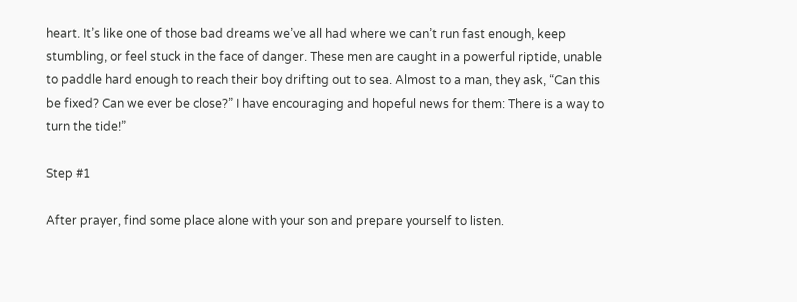heart. It’s like one of those bad dreams we’ve all had where we can’t run fast enough, keep stumbling, or feel stuck in the face of danger. These men are caught in a powerful riptide, unable to paddle hard enough to reach their boy drifting out to sea. Almost to a man, they ask, “Can this be fixed? Can we ever be close?” I have encouraging and hopeful news for them: There is a way to turn the tide!”

Step #1

After prayer, find some place alone with your son and prepare yourself to listen.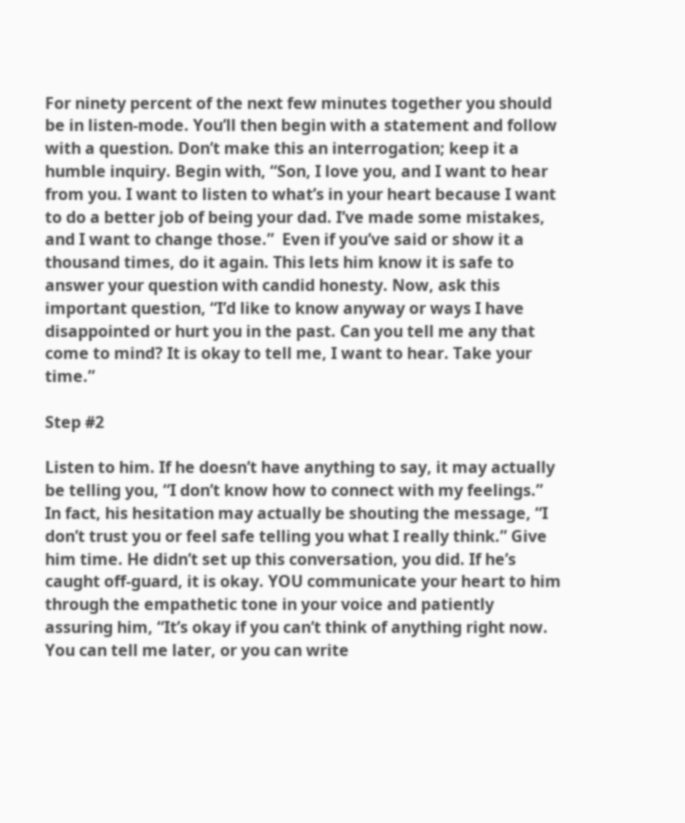For ninety percent of the next few minutes together you should be in listen-mode. You’ll then begin with a statement and follow with a question. Don’t make this an interrogation; keep it a humble inquiry. Begin with, “Son, I love you, and I want to hear from you. I want to listen to what’s in your heart because I want to do a better job of being your dad. I’ve made some mistakes, and I want to change those.”  Even if you’ve said or show it a thousand times, do it again. This lets him know it is safe to answer your question with candid honesty. Now, ask this important question, “I’d like to know anyway or ways I have disappointed or hurt you in the past. Can you tell me any that come to mind? It is okay to tell me, I want to hear. Take your time.”

Step #2

Listen to him. If he doesn’t have anything to say, it may actually be telling you, “I don’t know how to connect with my feelings.” In fact, his hesitation may actually be shouting the message, “I don’t trust you or feel safe telling you what I really think.” Give him time. He didn’t set up this conversation, you did. If he’s caught off-guard, it is okay. YOU communicate your heart to him through the empathetic tone in your voice and patiently assuring him, “It’s okay if you can’t think of anything right now. You can tell me later, or you can write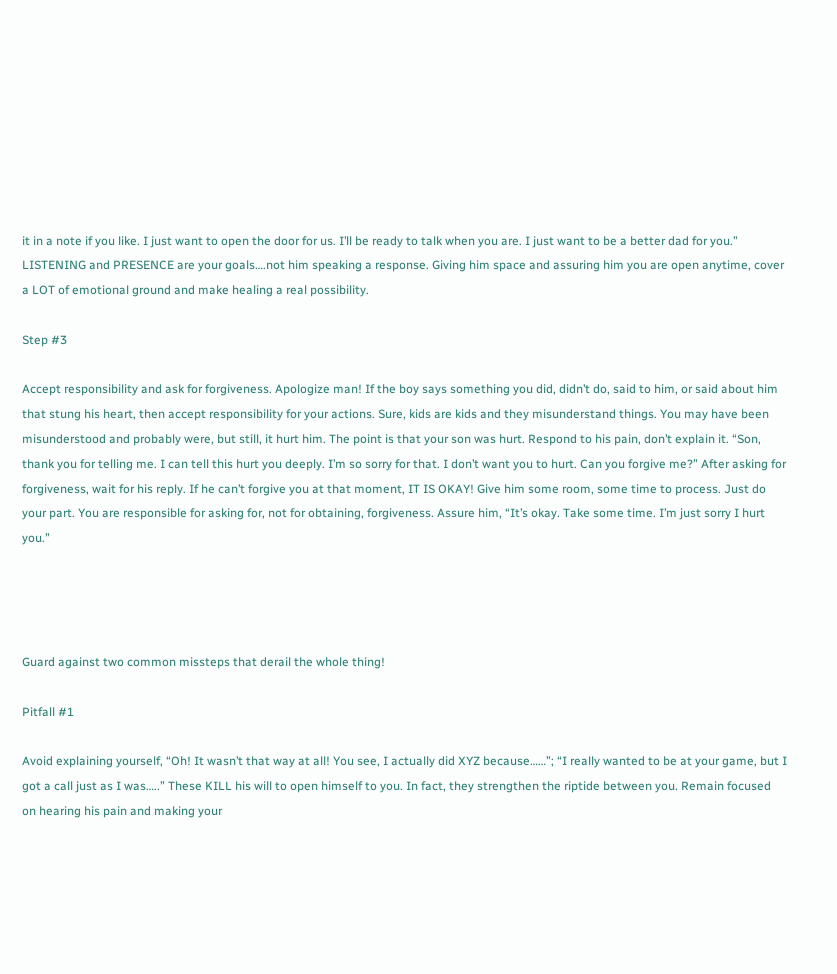it in a note if you like. I just want to open the door for us. I’ll be ready to talk when you are. I just want to be a better dad for you.”  LISTENING and PRESENCE are your goals….not him speaking a response. Giving him space and assuring him you are open anytime, cover a LOT of emotional ground and make healing a real possibility.

Step #3

Accept responsibility and ask for forgiveness. Apologize man! If the boy says something you did, didn’t do, said to him, or said about him that stung his heart, then accept responsibility for your actions. Sure, kids are kids and they misunderstand things. You may have been misunderstood and probably were, but still, it hurt him. The point is that your son was hurt. Respond to his pain, don’t explain it. “Son, thank you for telling me. I can tell this hurt you deeply. I’m so sorry for that. I don’t want you to hurt. Can you forgive me?” After asking for forgiveness, wait for his reply. If he can’t forgive you at that moment, IT IS OKAY! Give him some room, some time to process. Just do your part. You are responsible for asking for, not for obtaining, forgiveness. Assure him, “It’s okay. Take some time. I’m just sorry I hurt you.”




Guard against two common missteps that derail the whole thing!

Pitfall #1

Avoid explaining yourself, “Oh! It wasn’t that way at all! You see, I actually did XYZ because……”; “I really wanted to be at your game, but I got a call just as I was…..” These KILL his will to open himself to you. In fact, they strengthen the riptide between you. Remain focused on hearing his pain and making your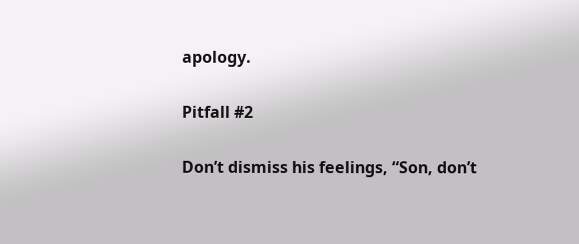apology.

Pitfall #2

Don’t dismiss his feelings, “Son, don’t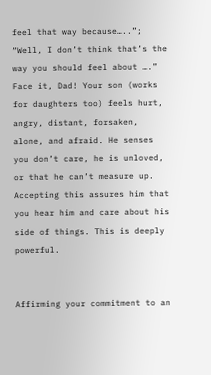feel that way because…..”; “Well, I don’t think that’s the way you should feel about ….” Face it, Dad! Your son (works for daughters too) feels hurt, angry, distant, forsaken, alone, and afraid. He senses you don’t care, he is unloved, or that he can’t measure up. Accepting this assures him that you hear him and care about his side of things. This is deeply powerful.


Affirming your commitment to an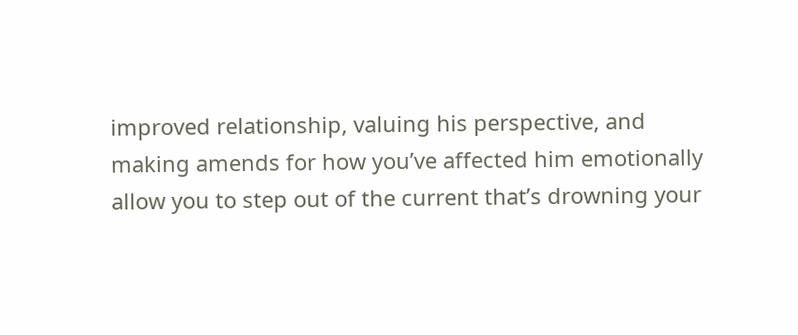improved relationship, valuing his perspective, and making amends for how you’ve affected him emotionally allow you to step out of the current that’s drowning your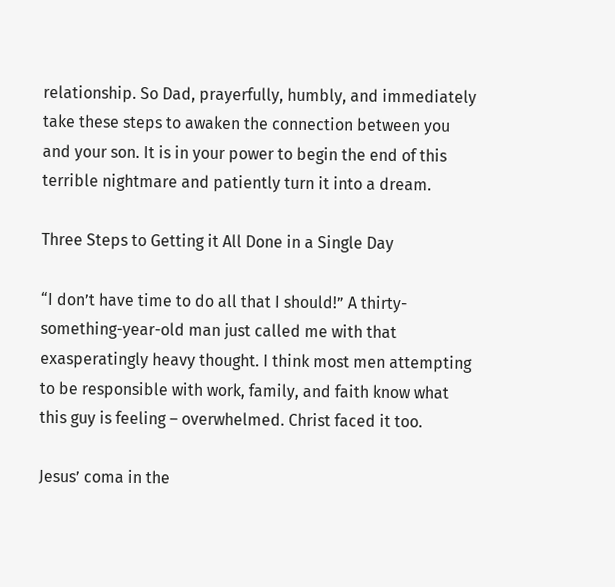relationship. So Dad, prayerfully, humbly, and immediately take these steps to awaken the connection between you and your son. It is in your power to begin the end of this terrible nightmare and patiently turn it into a dream.

Three Steps to Getting it All Done in a Single Day

“I don’t have time to do all that I should!” A thirty-something-year-old man just called me with that exasperatingly heavy thought. I think most men attempting to be responsible with work, family, and faith know what this guy is feeling – overwhelmed. Christ faced it too.

Jesus’ coma in the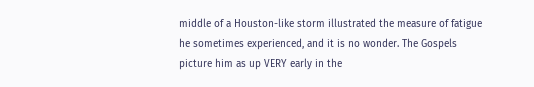middle of a Houston-like storm illustrated the measure of fatigue he sometimes experienced, and it is no wonder. The Gospels picture him as up VERY early in the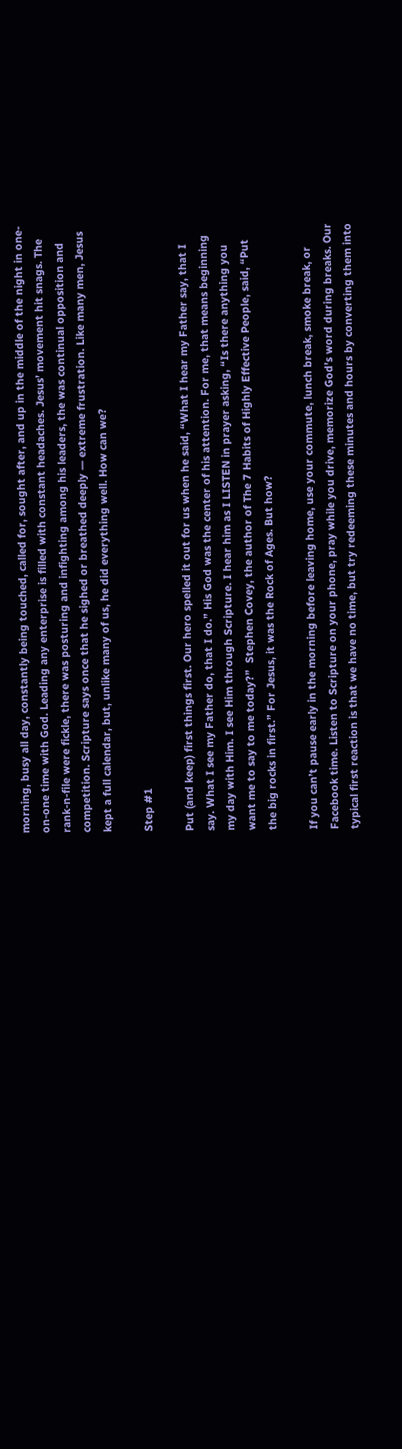morning, busy all day, constantly being touched, called for, sought after, and up in the middle of the night in one-on-one time with God. Leading any enterprise is filled with constant headaches. Jesus’ movement hit snags. The rank-n-file were fickle, there was posturing and infighting among his leaders, the was continual opposition and competition. Scripture says once that he sighed or breathed deeply — extreme frustration. Like many men, Jesus kept a full calendar, but, unlike many of us, he did everything well. How can we?

Step #1

Put (and keep) first things first. Our hero spelled it out for us when he said, “What I hear my Father say, that I say. What I see my Father do, that I do.” His God was the center of his attention. For me, that means beginning my day with Him. I see Him through Scripture. I hear him as I LISTEN in prayer asking, “Is there anything you want me to say to me today?”  Stephen Covey, the author of The 7 Habits of Highly Effective People, said, “Put the big rocks in first.” For Jesus, it was the Rock of Ages. But how?

If you can’t pause early in the morning before leaving home, use your commute, lunch break, smoke break, or Facebook time. Listen to Scripture on your phone, pray while you drive, memorize God’s word during breaks. Our typical first reaction is that we have no time, but try redeeming these minutes and hours by converting them into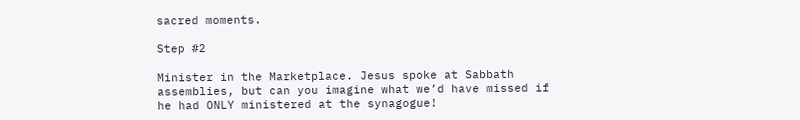sacred moments.

Step #2

Minister in the Marketplace. Jesus spoke at Sabbath assemblies, but can you imagine what we’d have missed if he had ONLY ministered at the synagogue!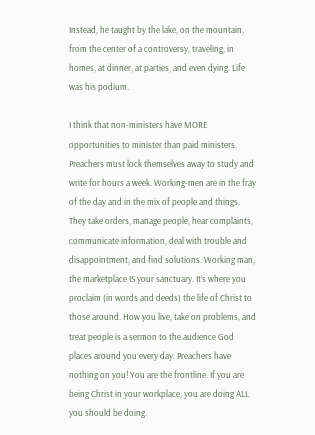Instead, he taught by the lake, on the mountain, from the center of a controversy, traveling, in homes, at dinner, at parties, and even dying. Life was his podium.

I think that non-ministers have MORE opportunities to minister than paid ministers. Preachers must lock themselves away to study and write for hours a week. Working-men are in the fray of the day and in the mix of people and things. They take orders, manage people, hear complaints, communicate information, deal with trouble and disappointment, and find solutions. Working man, the marketplace IS your sanctuary. It’s where you proclaim (in words and deeds) the life of Christ to those around. How you live, take on problems, and treat people is a sermon to the audience God places around you every day. Preachers have nothing on you! You are the frontline. If you are being Christ in your workplace, you are doing ALL you should be doing.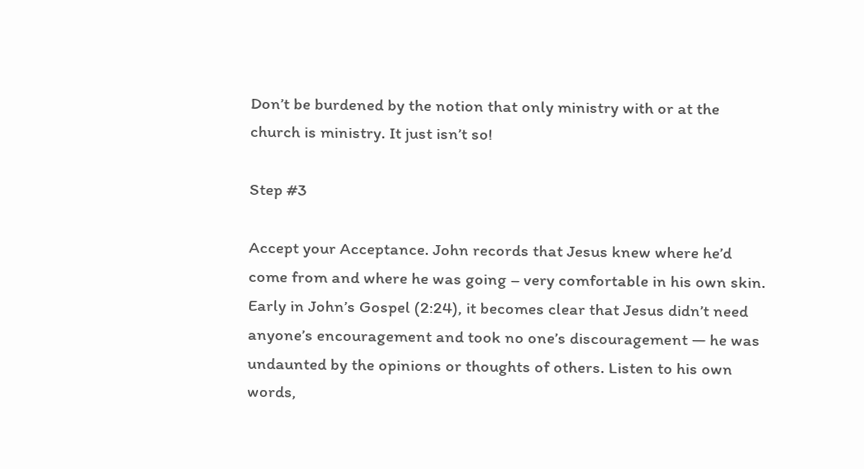Don’t be burdened by the notion that only ministry with or at the church is ministry. It just isn’t so!

Step #3

Accept your Acceptance. John records that Jesus knew where he’d come from and where he was going – very comfortable in his own skin. Early in John’s Gospel (2:24), it becomes clear that Jesus didn’t need anyone’s encouragement and took no one’s discouragement — he was undaunted by the opinions or thoughts of others. Listen to his own words,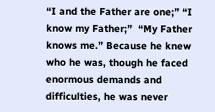“I and the Father are one;” “I know my Father;”  “My Father knows me.” Because he knew who he was, though he faced enormous demands and difficulties, he was never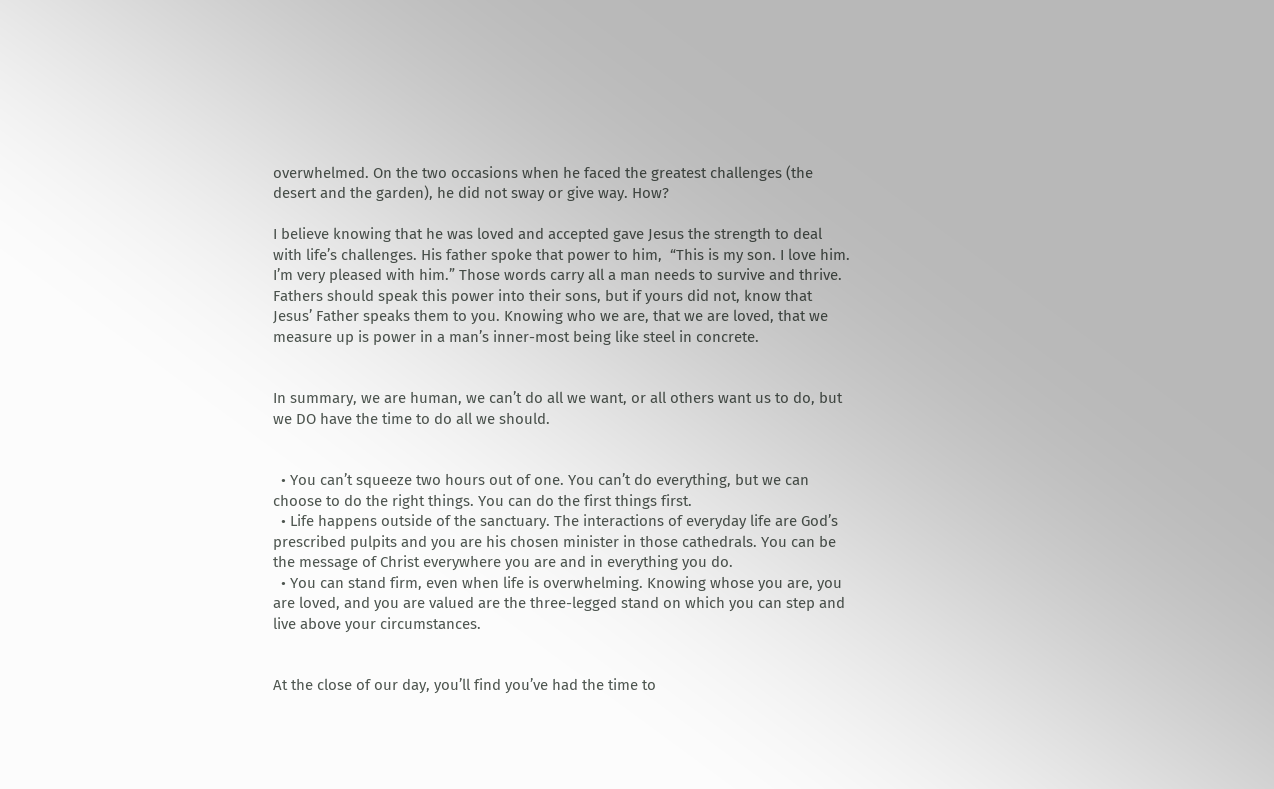overwhelmed. On the two occasions when he faced the greatest challenges (the desert and the garden), he did not sway or give way. How?

I believe knowing that he was loved and accepted gave Jesus the strength to deal with life’s challenges. His father spoke that power to him,  “This is my son. I love him. I’m very pleased with him.” Those words carry all a man needs to survive and thrive. Fathers should speak this power into their sons, but if yours did not, know that Jesus’ Father speaks them to you. Knowing who we are, that we are loved, that we measure up is power in a man’s inner-most being like steel in concrete.


In summary, we are human, we can’t do all we want, or all others want us to do, but we DO have the time to do all we should.


  • You can’t squeeze two hours out of one. You can’t do everything, but we can choose to do the right things. You can do the first things first.
  • Life happens outside of the sanctuary. The interactions of everyday life are God’s prescribed pulpits and you are his chosen minister in those cathedrals. You can be the message of Christ everywhere you are and in everything you do.
  • You can stand firm, even when life is overwhelming. Knowing whose you are, you are loved, and you are valued are the three-legged stand on which you can step and live above your circumstances.


At the close of our day, you’ll find you’ve had the time to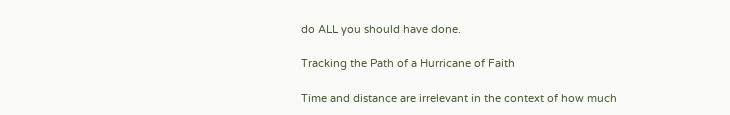do ALL you should have done.

Tracking the Path of a Hurricane of Faith

Time and distance are irrelevant in the context of how much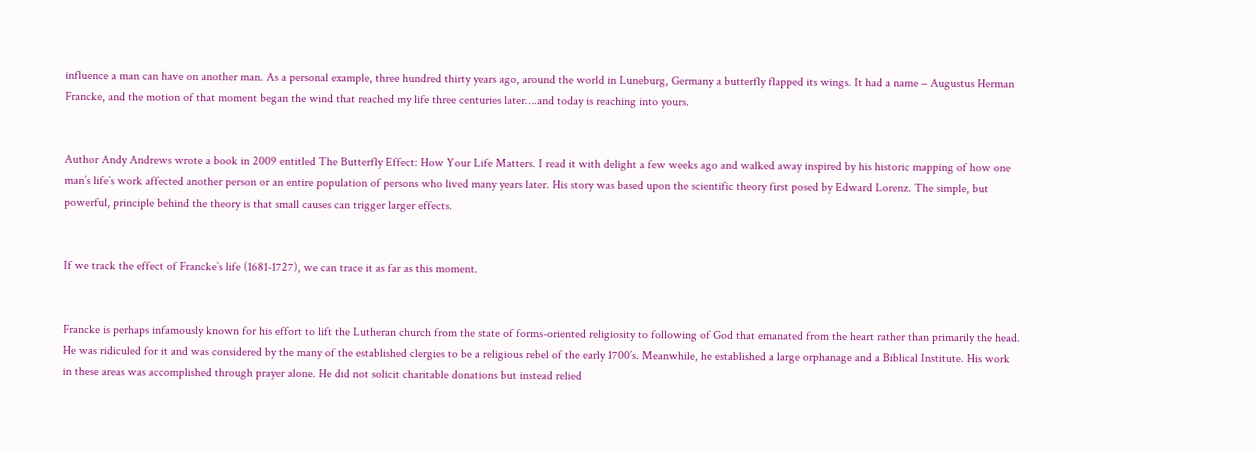influence a man can have on another man. As a personal example, three hundred thirty years ago, around the world in Luneburg, Germany a butterfly flapped its wings. It had a name – Augustus Herman Francke, and the motion of that moment began the wind that reached my life three centuries later….and today is reaching into yours.


Author Andy Andrews wrote a book in 2009 entitled The Butterfly Effect: How Your Life Matters. I read it with delight a few weeks ago and walked away inspired by his historic mapping of how one man’s life’s work affected another person or an entire population of persons who lived many years later. His story was based upon the scientific theory first posed by Edward Lorenz. The simple, but powerful, principle behind the theory is that small causes can trigger larger effects.


If we track the effect of Francke’s life (1681-1727), we can trace it as far as this moment.


Francke is perhaps infamously known for his effort to lift the Lutheran church from the state of forms-oriented religiosity to following of God that emanated from the heart rather than primarily the head. He was ridiculed for it and was considered by the many of the established clergies to be a religious rebel of the early 1700’s. Meanwhile, he established a large orphanage and a Biblical Institute. His work in these areas was accomplished through prayer alone. He did not solicit charitable donations but instead relied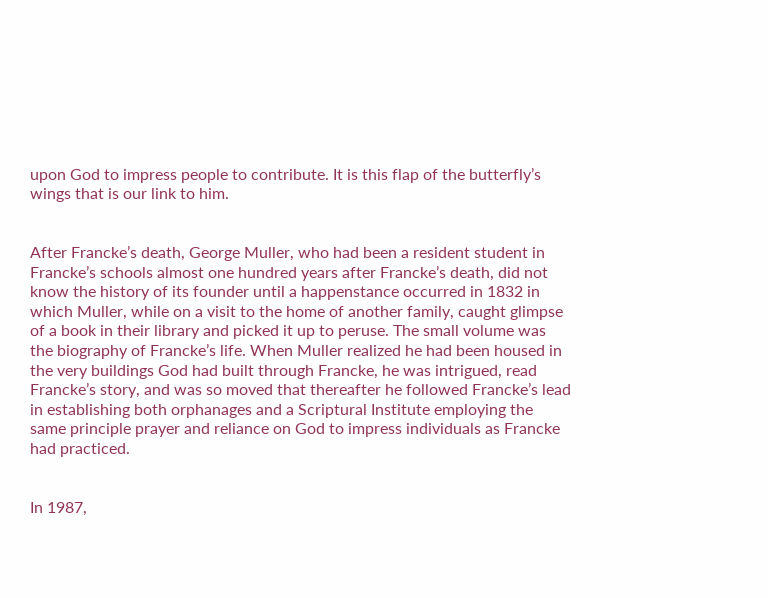upon God to impress people to contribute. It is this flap of the butterfly’s wings that is our link to him.


After Francke’s death, George Muller, who had been a resident student in Francke’s schools almost one hundred years after Francke’s death, did not know the history of its founder until a happenstance occurred in 1832 in which Muller, while on a visit to the home of another family, caught glimpse of a book in their library and picked it up to peruse. The small volume was the biography of Francke’s life. When Muller realized he had been housed in the very buildings God had built through Francke, he was intrigued, read Francke’s story, and was so moved that thereafter he followed Francke’s lead in establishing both orphanages and a Scriptural Institute employing the same principle prayer and reliance on God to impress individuals as Francke had practiced.


In 1987,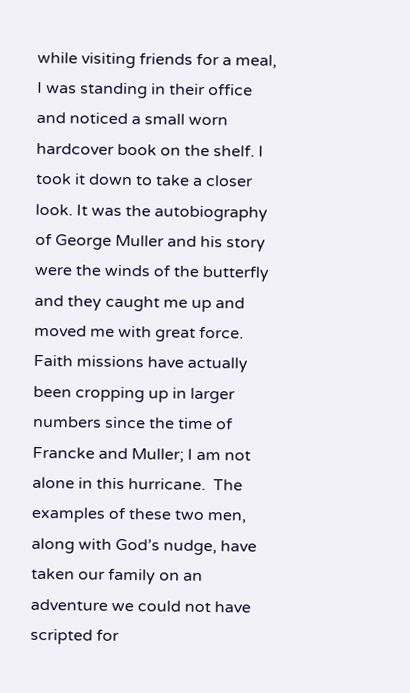while visiting friends for a meal, I was standing in their office and noticed a small worn hardcover book on the shelf. I took it down to take a closer look. It was the autobiography of George Muller and his story were the winds of the butterfly and they caught me up and moved me with great force. Faith missions have actually been cropping up in larger numbers since the time of Francke and Muller; I am not alone in this hurricane.  The examples of these two men, along with God’s nudge, have taken our family on an adventure we could not have scripted for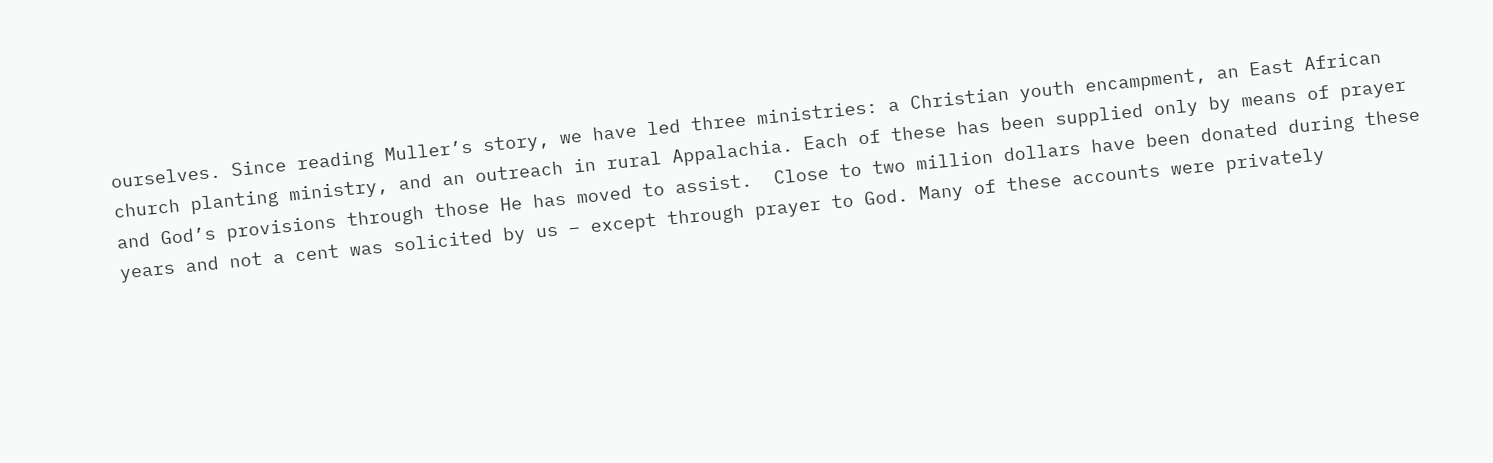ourselves. Since reading Muller’s story, we have led three ministries: a Christian youth encampment, an East African church planting ministry, and an outreach in rural Appalachia. Each of these has been supplied only by means of prayer and God’s provisions through those He has moved to assist.  Close to two million dollars have been donated during these years and not a cent was solicited by us – except through prayer to God. Many of these accounts were privately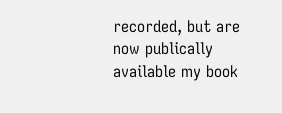recorded, but are now publically available my book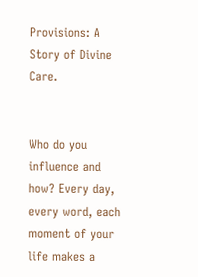Provisions: A Story of Divine Care.


Who do you influence and how? Every day, every word, each moment of your life makes a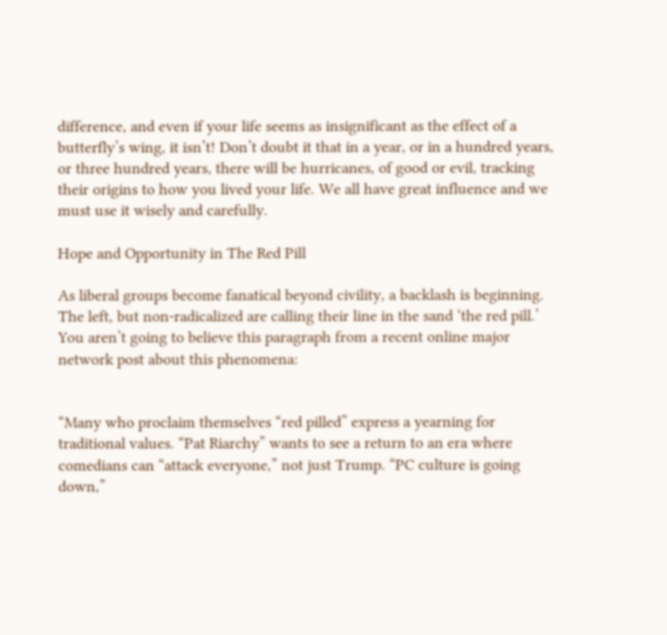difference, and even if your life seems as insignificant as the effect of a butterfly’s wing, it isn’t! Don’t doubt it that in a year, or in a hundred years, or three hundred years, there will be hurricanes, of good or evil, tracking their origins to how you lived your life. We all have great influence and we must use it wisely and carefully.

Hope and Opportunity in The Red Pill

As liberal groups become fanatical beyond civility, a backlash is beginning. The left, but non-radicalized are calling their line in the sand ‘the red pill.’ You aren’t going to believe this paragraph from a recent online major network post about this phenomena:


“Many who proclaim themselves “red pilled” express a yearning for traditional values. “Pat Riarchy” wants to see a return to an era where comedians can “attack everyone,” not just Trump. “PC culture is going down,”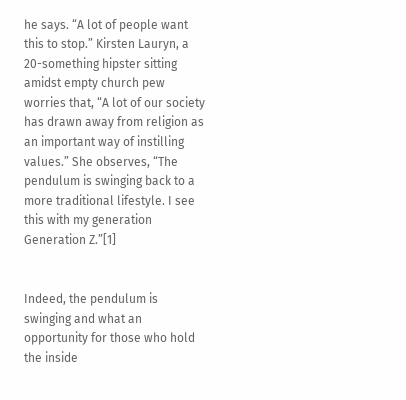he says. “A lot of people want this to stop.” Kirsten Lauryn, a 20-something hipster sitting amidst empty church pew worries that, “A lot of our society has drawn away from religion as an important way of instilling values.” She observes, “The pendulum is swinging back to a more traditional lifestyle. I see this with my generation Generation Z.”[1]


Indeed, the pendulum is swinging and what an opportunity for those who hold the inside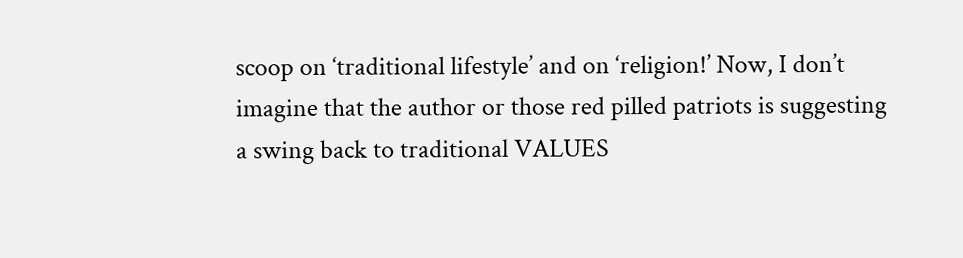scoop on ‘traditional lifestyle’ and on ‘religion!’ Now, I don’t imagine that the author or those red pilled patriots is suggesting a swing back to traditional VALUES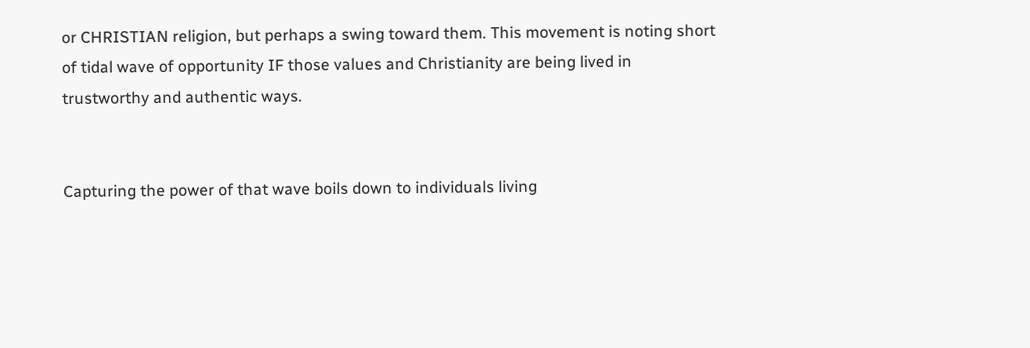or CHRISTIAN religion, but perhaps a swing toward them. This movement is noting short of tidal wave of opportunity IF those values and Christianity are being lived in trustworthy and authentic ways.


Capturing the power of that wave boils down to individuals living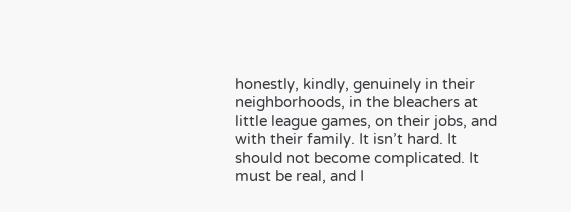honestly, kindly, genuinely in their neighborhoods, in the bleachers at little league games, on their jobs, and with their family. It isn’t hard. It should not become complicated. It must be real, and I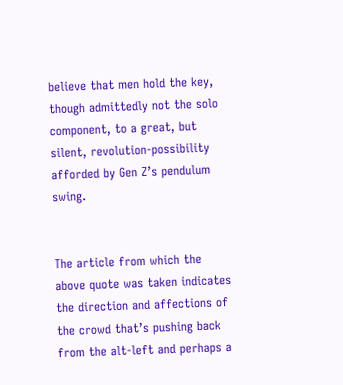believe that men hold the key, though admittedly not the solo component, to a great, but silent, revolution-possibility afforded by Gen Z’s pendulum swing.


The article from which the above quote was taken indicates the direction and affections of the crowd that’s pushing back from the alt-left and perhaps a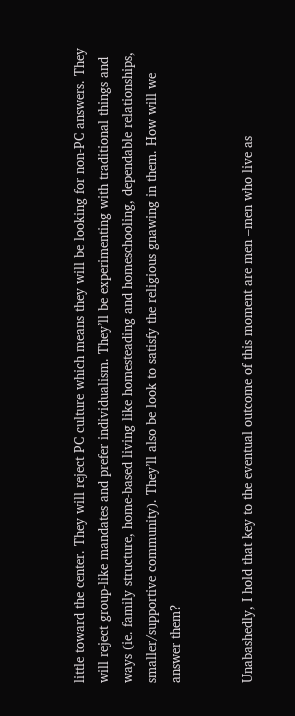little toward the center. They will reject PC culture which means they will be looking for non-PC answers. They will reject group-like mandates and prefer individualism. They’ll be experimenting with traditional things and ways (ie. family structure, home-based living like homesteading and homeschooling, dependable relationships, smaller/supportive community). They’ll also be look to satisfy the religious gnawing in them. How will we answer them?


Unabashedly, I hold that key to the eventual outcome of this moment are men –men who live as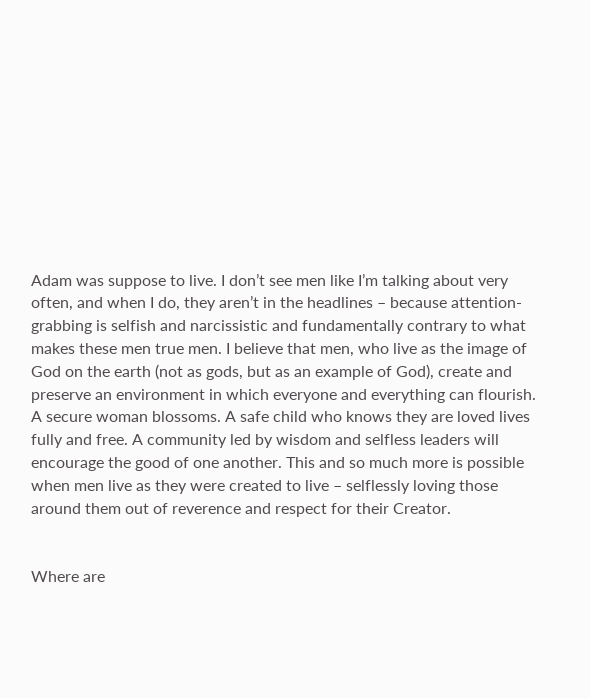Adam was suppose to live. I don’t see men like I’m talking about very often, and when I do, they aren’t in the headlines – because attention-grabbing is selfish and narcissistic and fundamentally contrary to what makes these men true men. I believe that men, who live as the image of God on the earth (not as gods, but as an example of God), create and preserve an environment in which everyone and everything can flourish. A secure woman blossoms. A safe child who knows they are loved lives fully and free. A community led by wisdom and selfless leaders will encourage the good of one another. This and so much more is possible when men live as they were created to live – selflessly loving those around them out of reverence and respect for their Creator.


Where are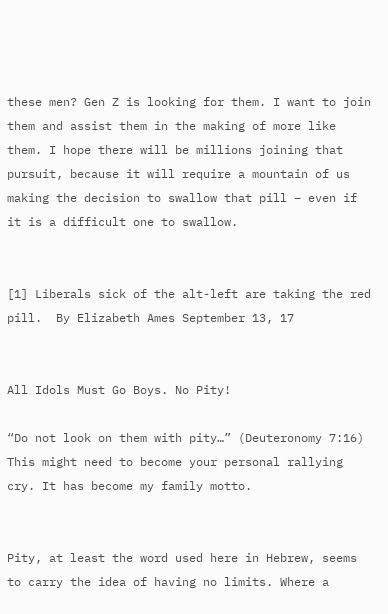these men? Gen Z is looking for them. I want to join them and assist them in the making of more like them. I hope there will be millions joining that pursuit, because it will require a mountain of us making the decision to swallow that pill – even if it is a difficult one to swallow.


[1] Liberals sick of the alt-left are taking the red pill.  By Elizabeth Ames September 13, 17


All Idols Must Go Boys. No Pity!

“Do not look on them with pity…” (Deuteronomy 7:16) This might need to become your personal rallying cry. It has become my family motto.


Pity, at least the word used here in Hebrew, seems to carry the idea of having no limits. Where a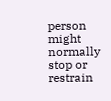person might normally stop or restrain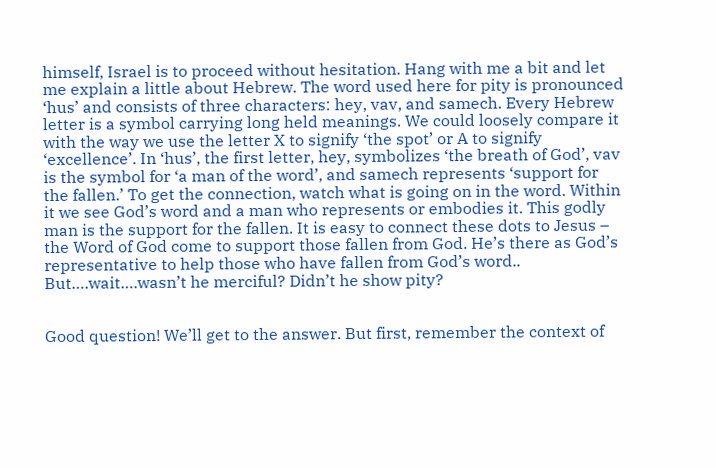himself, Israel is to proceed without hesitation. Hang with me a bit and let me explain a little about Hebrew. The word used here for pity is pronounced ‘hus’ and consists of three characters: hey, vav, and samech. Every Hebrew letter is a symbol carrying long held meanings. We could loosely compare it with the way we use the letter X to signify ‘the spot’ or A to signify ‘excellence’. In ‘hus’, the first letter, hey, symbolizes ‘the breath of God’, vav is the symbol for ‘a man of the word’, and samech represents ‘support for the fallen.’ To get the connection, watch what is going on in the word. Within it we see God’s word and a man who represents or embodies it. This godly man is the support for the fallen. It is easy to connect these dots to Jesus – the Word of God come to support those fallen from God. He’s there as God’s representative to help those who have fallen from God’s word.. But….wait….wasn’t he merciful? Didn’t he show pity?


Good question! We’ll get to the answer. But first, remember the context of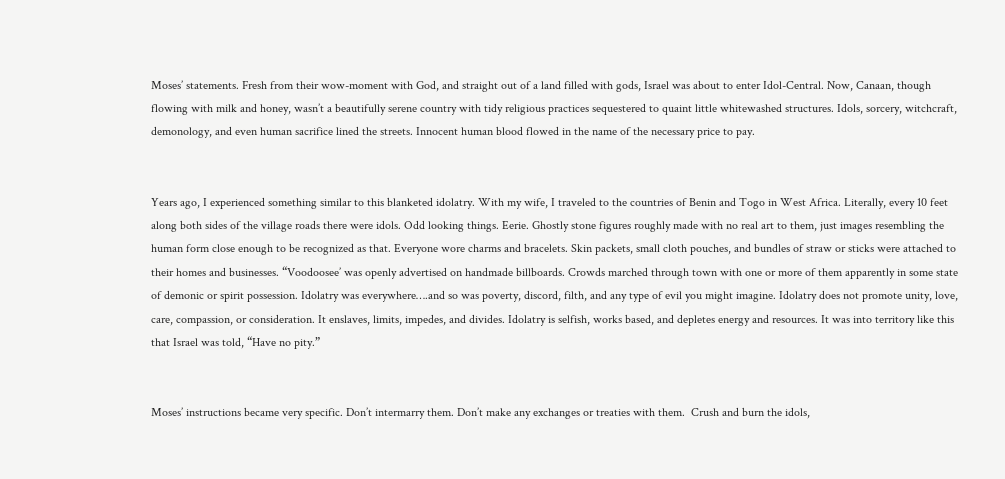Moses’ statements. Fresh from their wow-moment with God, and straight out of a land filled with gods, Israel was about to enter Idol-Central. Now, Canaan, though flowing with milk and honey, wasn’t a beautifully serene country with tidy religious practices sequestered to quaint little whitewashed structures. Idols, sorcery, witchcraft, demonology, and even human sacrifice lined the streets. Innocent human blood flowed in the name of the necessary price to pay.


Years ago, I experienced something similar to this blanketed idolatry. With my wife, I traveled to the countries of Benin and Togo in West Africa. Literally, every 10 feet along both sides of the village roads there were idols. Odd looking things. Eerie. Ghostly stone figures roughly made with no real art to them, just images resembling the human form close enough to be recognized as that. Everyone wore charms and bracelets. Skin packets, small cloth pouches, and bundles of straw or sticks were attached to their homes and businesses. “Voodoosee’ was openly advertised on handmade billboards. Crowds marched through town with one or more of them apparently in some state of demonic or spirit possession. Idolatry was everywhere….and so was poverty, discord, filth, and any type of evil you might imagine. Idolatry does not promote unity, love, care, compassion, or consideration. It enslaves, limits, impedes, and divides. Idolatry is selfish, works based, and depletes energy and resources. It was into territory like this that Israel was told, “Have no pity.”


Moses’ instructions became very specific. Don’t intermarry them. Don’t make any exchanges or treaties with them.  Crush and burn the idols,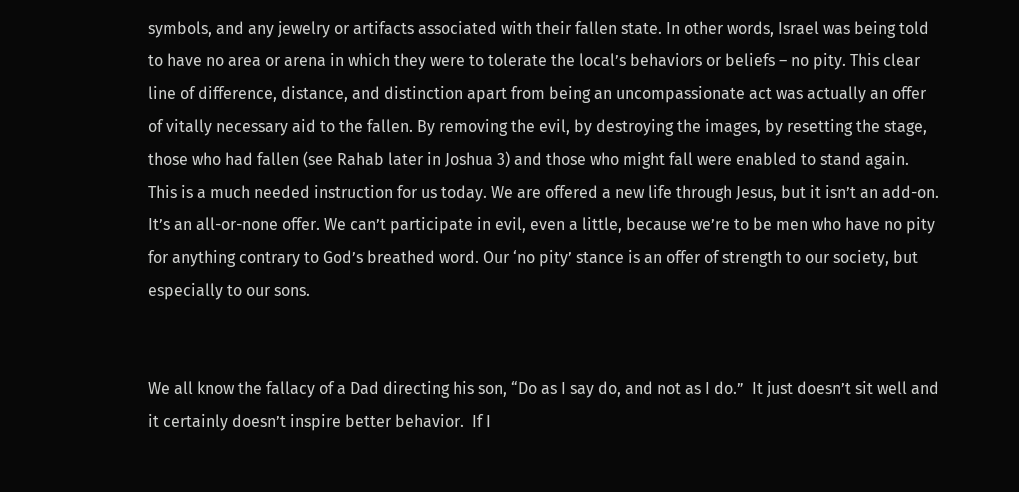symbols, and any jewelry or artifacts associated with their fallen state. In other words, Israel was being told to have no area or arena in which they were to tolerate the local’s behaviors or beliefs – no pity. This clear line of difference, distance, and distinction apart from being an uncompassionate act was actually an offer of vitally necessary aid to the fallen. By removing the evil, by destroying the images, by resetting the stage, those who had fallen (see Rahab later in Joshua 3) and those who might fall were enabled to stand again. This is a much needed instruction for us today. We are offered a new life through Jesus, but it isn’t an add-on. It’s an all-or-none offer. We can’t participate in evil, even a little, because we’re to be men who have no pity for anything contrary to God’s breathed word. Our ‘no pity’ stance is an offer of strength to our society, but especially to our sons.


We all know the fallacy of a Dad directing his son, “Do as I say do, and not as I do.”  It just doesn’t sit well and it certainly doesn’t inspire better behavior.  If I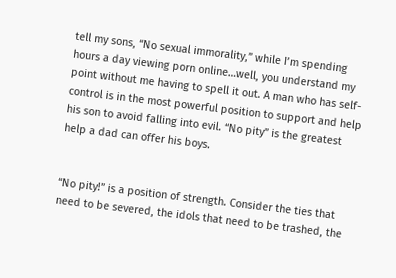tell my sons, “No sexual immorality,” while I’m spending hours a day viewing porn online…well, you understand my point without me having to spell it out. A man who has self-control is in the most powerful position to support and help his son to avoid falling into evil. “No pity” is the greatest help a dad can offer his boys.


“No pity!” is a position of strength. Consider the ties that need to be severed, the idols that need to be trashed, the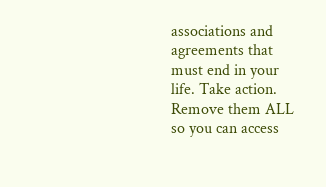associations and agreements that must end in your life. Take action. Remove them ALL so you can access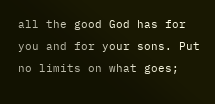all the good God has for you and for your sons. Put no limits on what goes;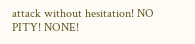attack without hesitation! NO PITY! NONE!